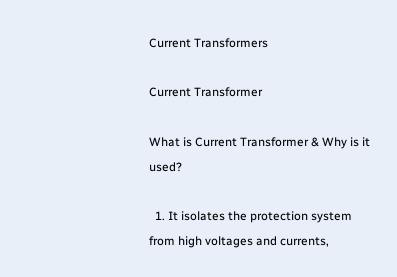Current Transformers

Current Transformer

What is Current Transformer & Why is it used?

  1. It isolates the protection system from high voltages and currents,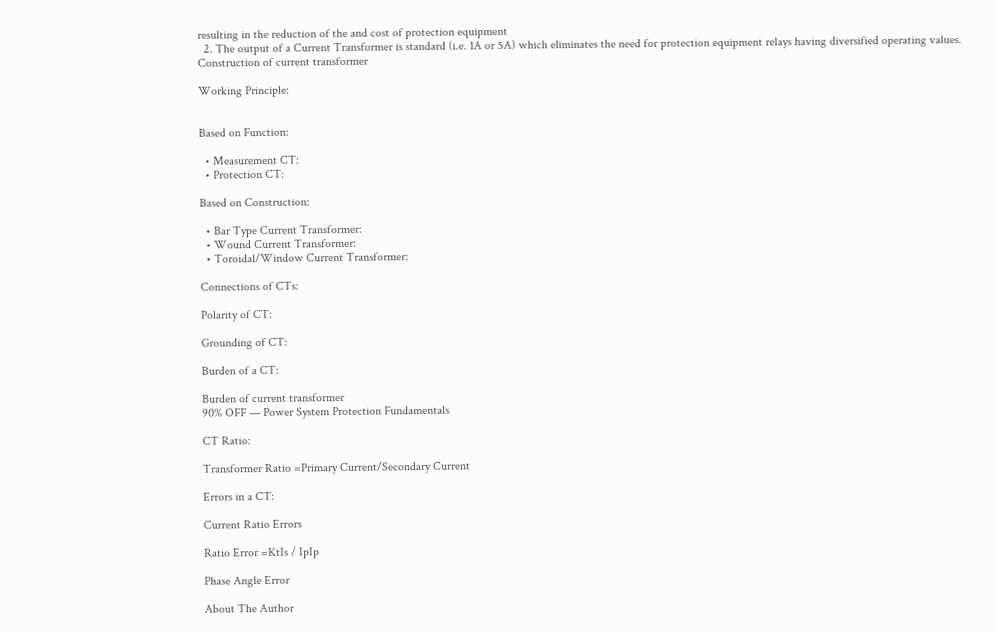resulting in the reduction of the and cost of protection equipment
  2. The output of a Current Transformer is standard (i.e. 1A or 5A) which eliminates the need for protection equipment relays having diversified operating values.
Construction of current transformer

Working Principle:


Based on Function:

  • Measurement CT:
  • Protection CT:

Based on Construction:

  • Bar Type Current Transformer:
  • Wound Current Transformer:
  • Toroidal/Window Current Transformer:

Connections of CTs:

Polarity of CT:

Grounding of CT:

Burden of a CT:

Burden of current transformer
90% OFF — Power System Protection Fundamentals

CT Ratio:

Transformer Ratio =Primary Current/Secondary Current

Errors in a CT:

Current Ratio Errors

Ratio Error =KtIs / IpIp

Phase Angle Error

About The Author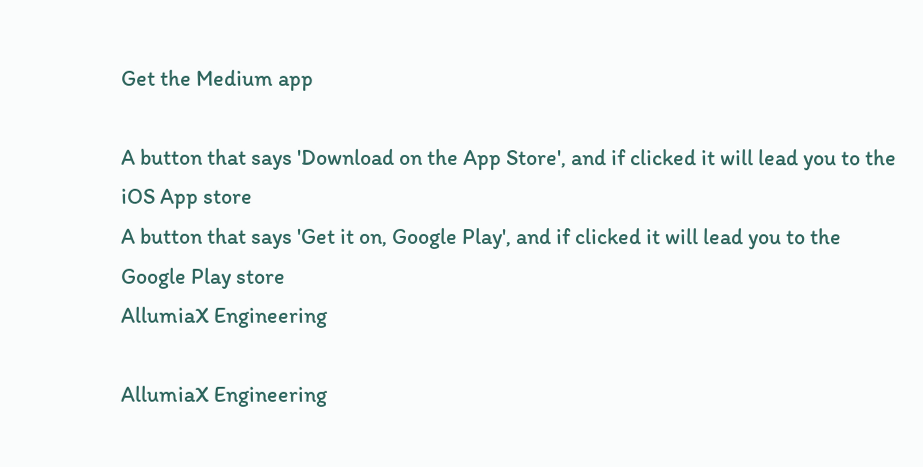Get the Medium app

A button that says 'Download on the App Store', and if clicked it will lead you to the iOS App store
A button that says 'Get it on, Google Play', and if clicked it will lead you to the Google Play store
AllumiaX Engineering

AllumiaX Engineering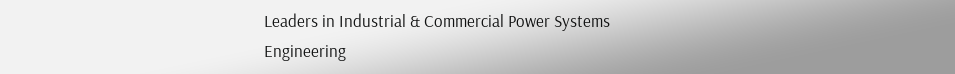Leaders in Industrial & Commercial Power Systems Engineering